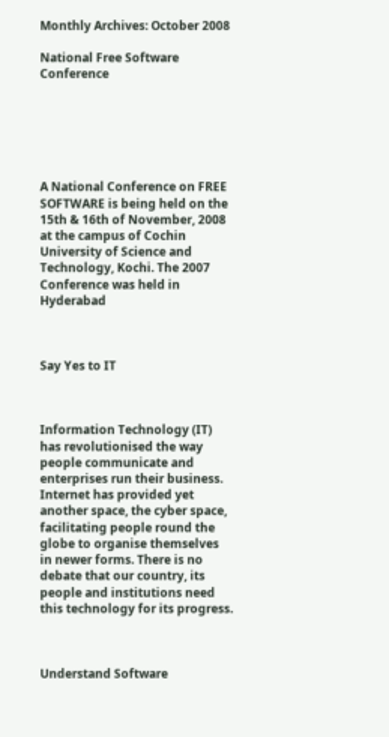Monthly Archives: October 2008

National Free Software Conference






A National Conference on FREE SOFTWARE is being held on the 15th & 16th of November, 2008 at the campus of Cochin University of Science and Technology, Kochi. The 2007 Conference was held in Hyderabad



Say Yes to IT



Information Technology (IT) has revolutionised the way people communicate and enterprises run their business. Internet has provided yet another space, the cyber space, facilitating people round the globe to organise themselves in newer forms. There is no debate that our country, its people and institutions need this technology for its progress.



Understand Software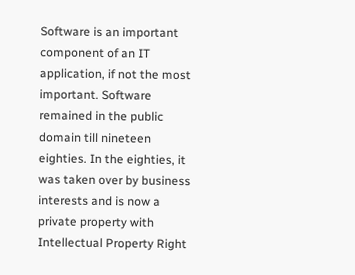Software is an important component of an IT application, if not the most important. Software remained in the public domain till nineteen eighties. In the eighties, it was taken over by business interests and is now a private property with Intellectual Property Right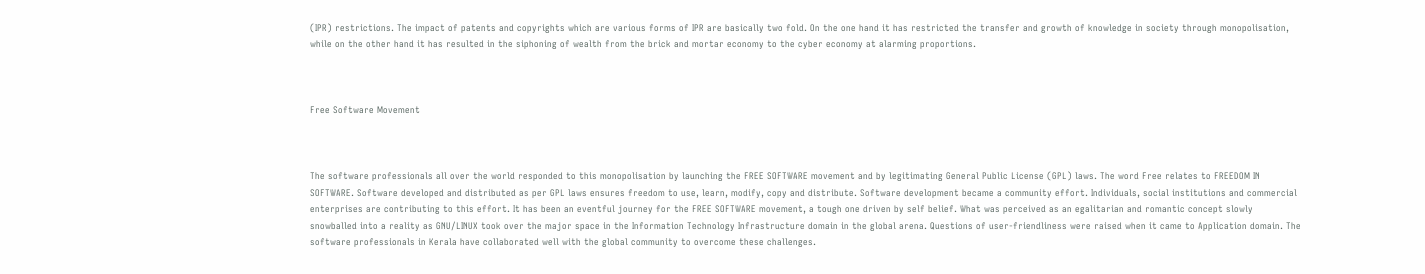(IPR) restrictions. The impact of patents and copyrights which are various forms of IPR are basically two fold. On the one hand it has restricted the transfer and growth of knowledge in society through monopolisation, while on the other hand it has resulted in the siphoning of wealth from the brick and mortar economy to the cyber economy at alarming proportions.



Free Software Movement



The software professionals all over the world responded to this monopolisation by launching the FREE SOFTWARE movement and by legitimating General Public License (GPL) laws. The word Free relates to FREEDOM IN SOFTWARE. Software developed and distributed as per GPL laws ensures freedom to use, learn, modify, copy and distribute. Software development became a community effort. Individuals, social institutions and commercial enterprises are contributing to this effort. It has been an eventful journey for the FREE SOFTWARE movement, a tough one driven by self belief. What was perceived as an egalitarian and romantic concept slowly snowballed into a reality as GNU/LINUX took over the major space in the Information Technology Infrastructure domain in the global arena. Questions of user-friendliness were raised when it came to Application domain. The software professionals in Kerala have collaborated well with the global community to overcome these challenges.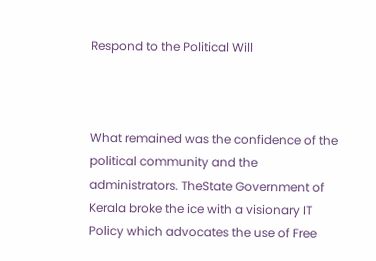Respond to the Political Will



What remained was the confidence of the political community and the administrators. TheState Government of Kerala broke the ice with a visionary IT Policy which advocates the use of Free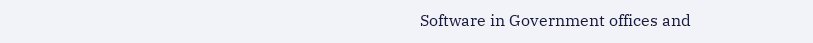Software in Government offices and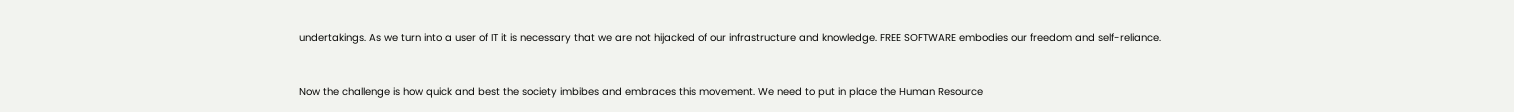undertakings. As we turn into a user of IT it is necessary that we are not hijacked of our infrastructure and knowledge. FREE SOFTWARE embodies our freedom and self-reliance.


Now the challenge is how quick and best the society imbibes and embraces this movement. We need to put in place the Human Resource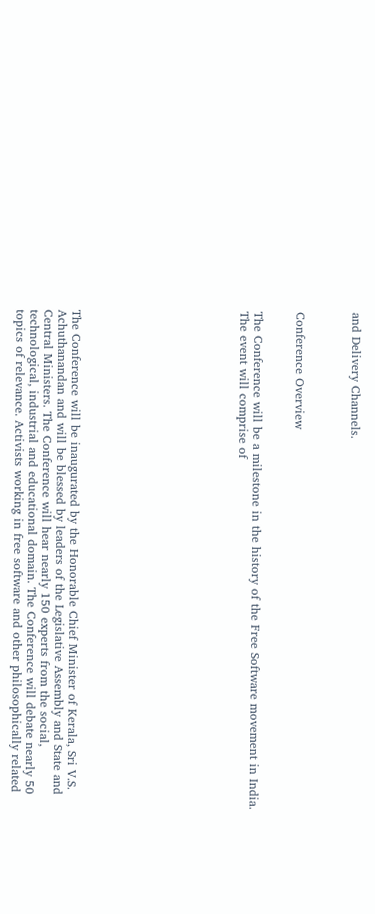and Delivery Channels.



Conference Overview


The Conference will be a milestone in the history of the Free Software movement in India. The event will comprise of











The Conference will be inaugurated by the Honorable Chief Minister of Kerala, Sri V.S. Achuthanandan and will be blessed by leaders of the Legislative Assembly and State and Central Ministers. The Conference will hear nearly 150 experts from the social, technological, industrial and educational domain. The Conference will debate nearly 50 topics of relevance. Activists working in free software and other philosophically related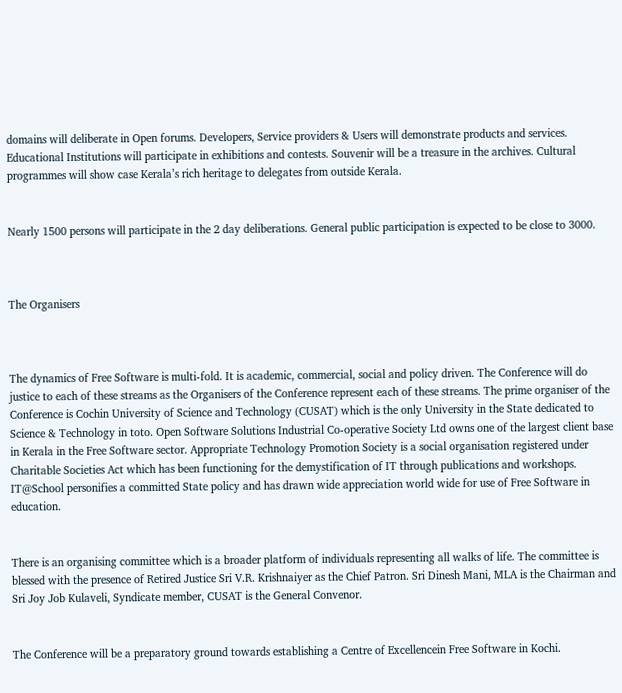domains will deliberate in Open forums. Developers, Service providers & Users will demonstrate products and services. Educational Institutions will participate in exhibitions and contests. Souvenir will be a treasure in the archives. Cultural programmes will show case Kerala’s rich heritage to delegates from outside Kerala.


Nearly 1500 persons will participate in the 2 day deliberations. General public participation is expected to be close to 3000.



The Organisers



The dynamics of Free Software is multi-fold. It is academic, commercial, social and policy driven. The Conference will do justice to each of these streams as the Organisers of the Conference represent each of these streams. The prime organiser of the Conference is Cochin University of Science and Technology (CUSAT) which is the only University in the State dedicated to Science & Technology in toto. Open Software Solutions Industrial Co-operative Society Ltd owns one of the largest client base in Kerala in the Free Software sector. Appropriate Technology Promotion Society is a social organisation registered under Charitable Societies Act which has been functioning for the demystification of IT through publications and workshops. IT@School personifies a committed State policy and has drawn wide appreciation world wide for use of Free Software in education.


There is an organising committee which is a broader platform of individuals representing all walks of life. The committee is blessed with the presence of Retired Justice Sri V.R. Krishnaiyer as the Chief Patron. Sri Dinesh Mani, MLA is the Chairman and Sri Joy Job Kulaveli, Syndicate member, CUSAT is the General Convenor.


The Conference will be a preparatory ground towards establishing a Centre of Excellencein Free Software in Kochi.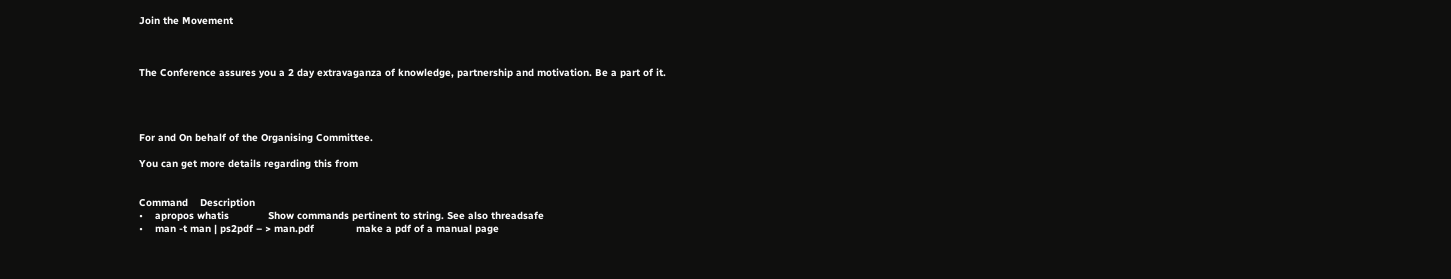Join the Movement



The Conference assures you a 2 day extravaganza of knowledge, partnership and motivation. Be a part of it.




For and On behalf of the Organising Committee.

You can get more details regarding this from


Command    Description
•    apropos whatis             Show commands pertinent to string. See also threadsafe
•    man -t man | ps2pdf – > man.pdf              make a pdf of a manual page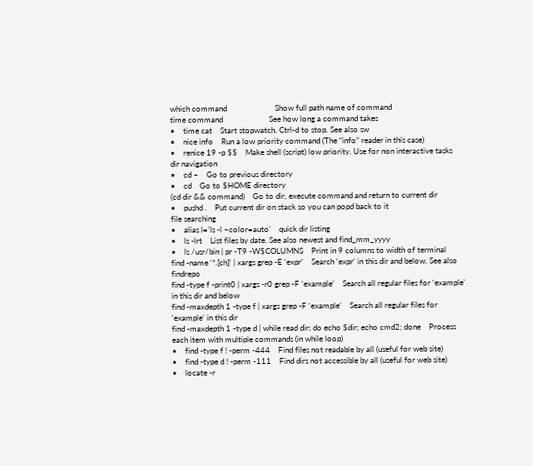which command                        Show full path name of command
time command                       See how long a command takes
•    time cat    Start stopwatch. Ctrl-d to stop. See also sw
•    nice info    Run a low priority command (The “info” reader in this case)
•    renice 19 -p $$    Make shell (script) low priority. Use for non interactive tasks
dir navigation
•    cd –    Go to previous directory
•    cd    Go to $HOME directory
(cd dir && command)    Go to dir, execute command and return to current dir
•    pushd .    Put current dir on stack so you can popd back to it
file searching
•    alias l=’ls -l –color=auto’    quick dir listing
•    ls -lrt    List files by date. See also newest and find_mm_yyyy
•    ls /usr/bin | pr -T9 -W$COLUMNS    Print in 9 columns to width of terminal
find -name ‘*.[ch]’ | xargs grep -E ‘expr’    Search ‘expr’ in this dir and below. See also findrepo
find -type f -print0 | xargs -r0 grep -F ‘example’    Search all regular files for ‘example’ in this dir and below
find -maxdepth 1 -type f | xargs grep -F ‘example’    Search all regular files for ‘example’ in this dir
find -maxdepth 1 -type d | while read dir; do echo $dir; echo cmd2; done    Process each item with multiple commands (in while loop)
•    find -type f ! -perm -444    Find files not readable by all (useful for web site)
•    find -type d ! -perm -111    Find dirs not accessible by all (useful for web site)
•    locate -r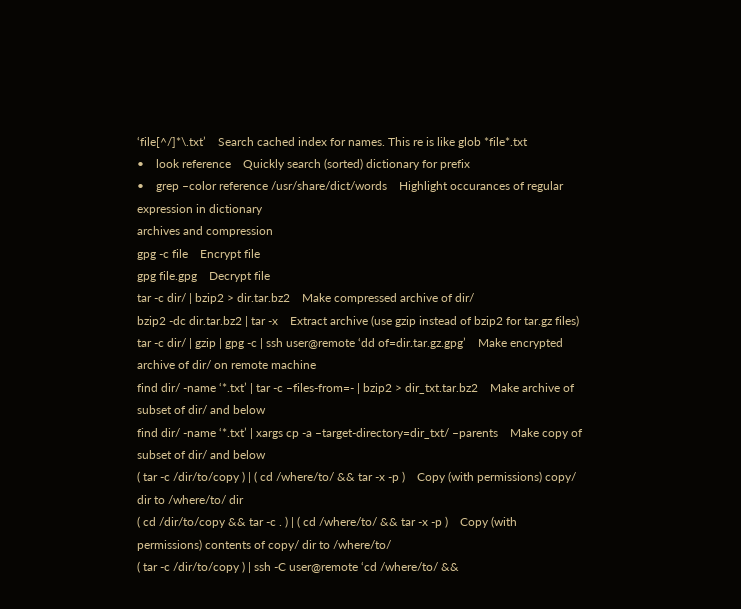‘file[^/]*\.txt’    Search cached index for names. This re is like glob *file*.txt
•    look reference    Quickly search (sorted) dictionary for prefix
•    grep –color reference /usr/share/dict/words    Highlight occurances of regular expression in dictionary
archives and compression
gpg -c file    Encrypt file
gpg file.gpg    Decrypt file
tar -c dir/ | bzip2 > dir.tar.bz2    Make compressed archive of dir/
bzip2 -dc dir.tar.bz2 | tar -x    Extract archive (use gzip instead of bzip2 for tar.gz files)
tar -c dir/ | gzip | gpg -c | ssh user@remote ‘dd of=dir.tar.gz.gpg’    Make encrypted archive of dir/ on remote machine
find dir/ -name ‘*.txt’ | tar -c –files-from=- | bzip2 > dir_txt.tar.bz2    Make archive of subset of dir/ and below
find dir/ -name ‘*.txt’ | xargs cp -a –target-directory=dir_txt/ –parents    Make copy of subset of dir/ and below
( tar -c /dir/to/copy ) | ( cd /where/to/ && tar -x -p )    Copy (with permissions) copy/ dir to /where/to/ dir
( cd /dir/to/copy && tar -c . ) | ( cd /where/to/ && tar -x -p )    Copy (with permissions) contents of copy/ dir to /where/to/
( tar -c /dir/to/copy ) | ssh -C user@remote ‘cd /where/to/ &&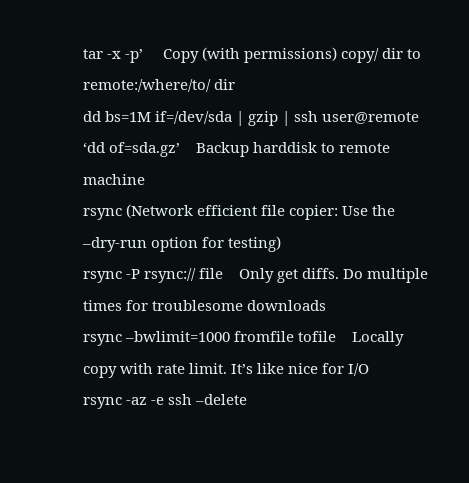tar -x -p’     Copy (with permissions) copy/ dir to remote:/where/to/ dir
dd bs=1M if=/dev/sda | gzip | ssh user@remote ‘dd of=sda.gz’    Backup harddisk to remote machine
rsync (Network efficient file copier: Use the –dry-run option for testing)
rsync -P rsync:// file    Only get diffs. Do multiple times for troublesome downloads
rsync –bwlimit=1000 fromfile tofile    Locally copy with rate limit. It’s like nice for I/O
rsync -az -e ssh –delete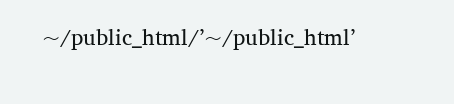~/public_html/’~/public_html’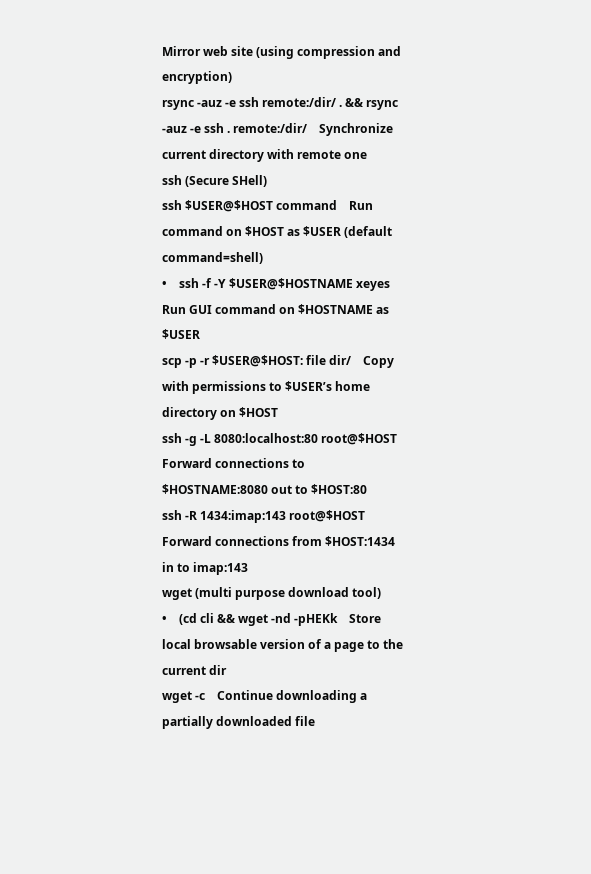Mirror web site (using compression and encryption)
rsync -auz -e ssh remote:/dir/ . && rsync -auz -e ssh . remote:/dir/    Synchronize current directory with remote one
ssh (Secure SHell)
ssh $USER@$HOST command    Run command on $HOST as $USER (default command=shell)
•    ssh -f -Y $USER@$HOSTNAME xeyes    Run GUI command on $HOSTNAME as $USER
scp -p -r $USER@$HOST: file dir/    Copy with permissions to $USER’s home directory on $HOST
ssh -g -L 8080:localhost:80 root@$HOST    Forward connections to $HOSTNAME:8080 out to $HOST:80
ssh -R 1434:imap:143 root@$HOST    Forward connections from $HOST:1434 in to imap:143
wget (multi purpose download tool)
•    (cd cli && wget -nd -pHEKk    Store local browsable version of a page to the current dir
wget -c    Continue downloading a partially downloaded file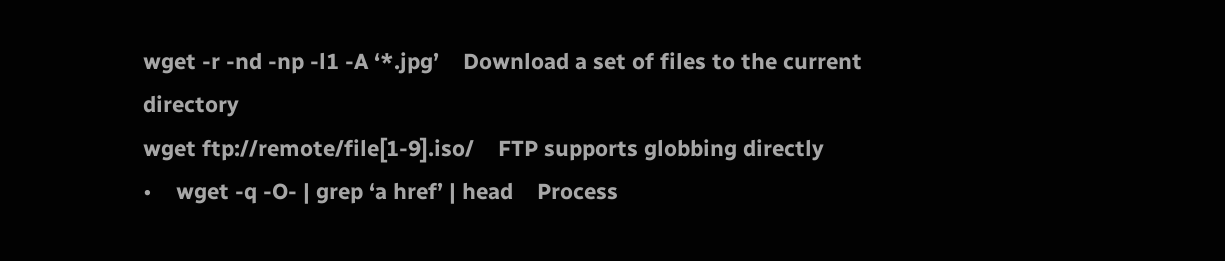wget -r -nd -np -l1 -A ‘*.jpg’    Download a set of files to the current directory
wget ftp://remote/file[1-9].iso/    FTP supports globbing directly
•    wget -q -O- | grep ‘a href’ | head    Process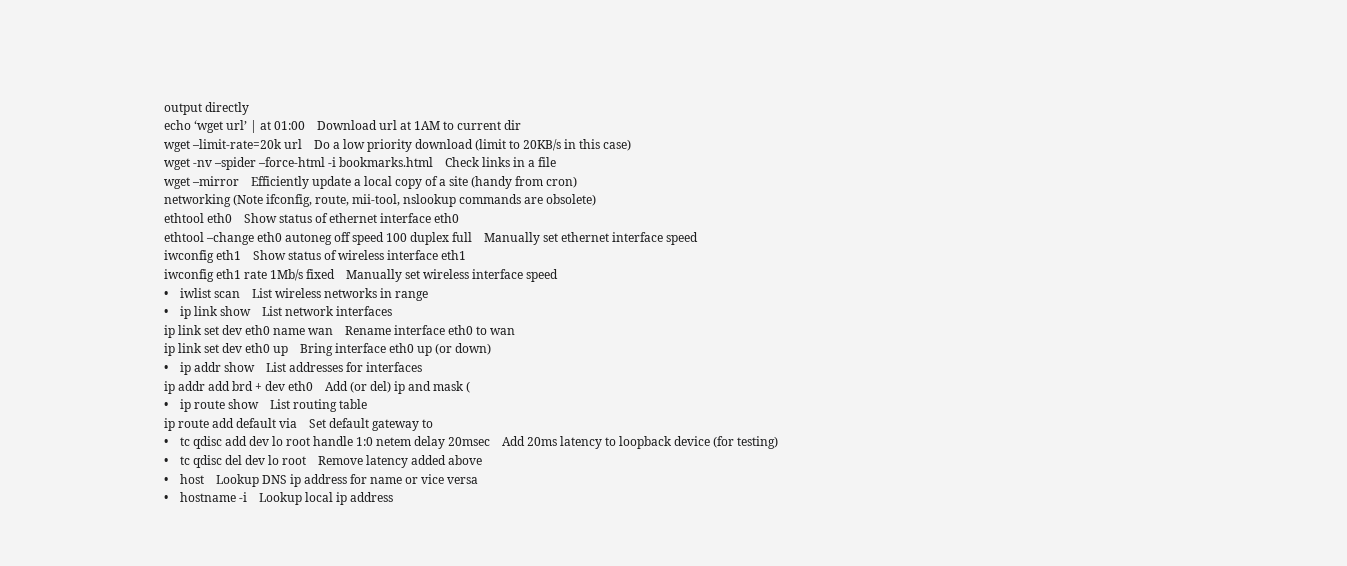output directly
echo ‘wget url’ | at 01:00    Download url at 1AM to current dir
wget –limit-rate=20k url    Do a low priority download (limit to 20KB/s in this case)
wget -nv –spider –force-html -i bookmarks.html    Check links in a file
wget –mirror    Efficiently update a local copy of a site (handy from cron)
networking (Note ifconfig, route, mii-tool, nslookup commands are obsolete)
ethtool eth0    Show status of ethernet interface eth0
ethtool –change eth0 autoneg off speed 100 duplex full    Manually set ethernet interface speed
iwconfig eth1    Show status of wireless interface eth1
iwconfig eth1 rate 1Mb/s fixed    Manually set wireless interface speed
•    iwlist scan    List wireless networks in range
•    ip link show    List network interfaces
ip link set dev eth0 name wan    Rename interface eth0 to wan
ip link set dev eth0 up    Bring interface eth0 up (or down)
•    ip addr show    List addresses for interfaces
ip addr add brd + dev eth0    Add (or del) ip and mask (
•    ip route show    List routing table
ip route add default via    Set default gateway to
•    tc qdisc add dev lo root handle 1:0 netem delay 20msec    Add 20ms latency to loopback device (for testing)
•    tc qdisc del dev lo root    Remove latency added above
•    host    Lookup DNS ip address for name or vice versa
•    hostname -i    Lookup local ip address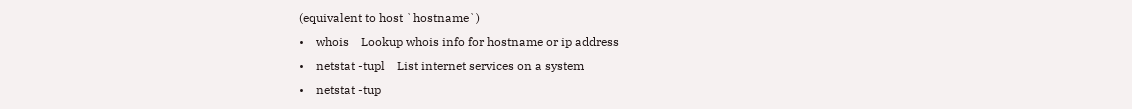(equivalent to host `hostname`)
•    whois    Lookup whois info for hostname or ip address
•    netstat -tupl    List internet services on a system
•    netstat -tup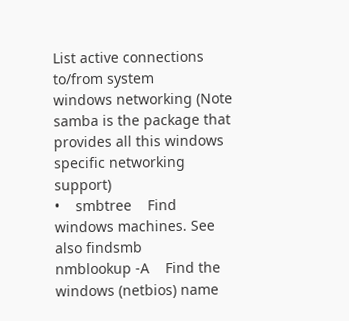List active connections to/from system
windows networking (Note samba is the package that provides all this windows specific networking support)
•    smbtree    Find windows machines. See also findsmb
nmblookup -A    Find the windows (netbios) name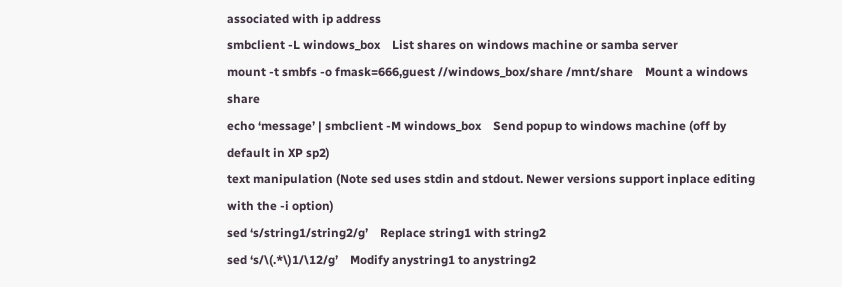associated with ip address
smbclient -L windows_box    List shares on windows machine or samba server
mount -t smbfs -o fmask=666,guest //windows_box/share /mnt/share    Mount a windows share
echo ‘message’ | smbclient -M windows_box    Send popup to windows machine (off by default in XP sp2)
text manipulation (Note sed uses stdin and stdout. Newer versions support inplace editing with the -i option)
sed ‘s/string1/string2/g’    Replace string1 with string2
sed ‘s/\(.*\)1/\12/g’    Modify anystring1 to anystring2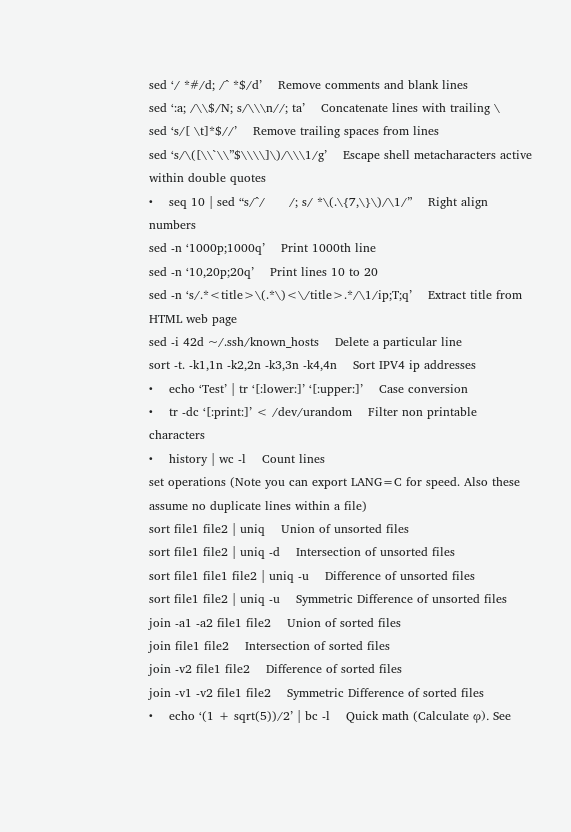sed ‘/ *#/d; /^ *$/d’    Remove comments and blank lines
sed ‘:a; /\\$/N; s/\\\n//; ta’    Concatenate lines with trailing \
sed ‘s/[ \t]*$//’    Remove trailing spaces from lines
sed ‘s/\([\\`\\”$\\\\]\)/\\\1/g’    Escape shell metacharacters active within double quotes
•    seq 10 | sed “s/^/      /; s/ *\(.\{7,\}\)/\1/”    Right align numbers
sed -n ‘1000p;1000q’    Print 1000th line
sed -n ‘10,20p;20q’    Print lines 10 to 20
sed -n ‘s/.*<title>\(.*\)<\/title>.*/\1/ip;T;q’    Extract title from HTML web page
sed -i 42d ~/.ssh/known_hosts    Delete a particular line
sort -t. -k1,1n -k2,2n -k3,3n -k4,4n    Sort IPV4 ip addresses
•    echo ‘Test’ | tr ‘[:lower:]’ ‘[:upper:]’    Case conversion
•    tr -dc ‘[:print:]’ < /dev/urandom    Filter non printable characters
•    history | wc -l    Count lines
set operations (Note you can export LANG=C for speed. Also these assume no duplicate lines within a file)
sort file1 file2 | uniq    Union of unsorted files
sort file1 file2 | uniq -d    Intersection of unsorted files
sort file1 file1 file2 | uniq -u    Difference of unsorted files
sort file1 file2 | uniq -u    Symmetric Difference of unsorted files
join -a1 -a2 file1 file2    Union of sorted files
join file1 file2    Intersection of sorted files
join -v2 file1 file2    Difference of sorted files
join -v1 -v2 file1 file2    Symmetric Difference of sorted files
•    echo ‘(1 + sqrt(5))/2’ | bc -l    Quick math (Calculate φ). See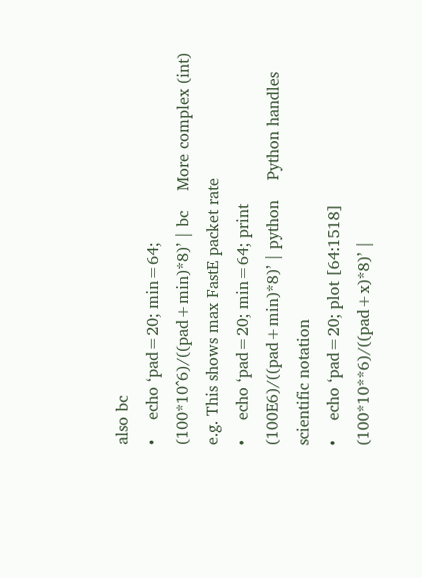also bc
•    echo ‘pad=20; min=64; (100*10^6)/((pad+min)*8)’ | bc    More complex (int) e.g. This shows max FastE packet rate
•    echo ‘pad=20; min=64; print (100E6)/((pad+min)*8)’ | python    Python handles scientific notation
•    echo ‘pad=20; plot [64:1518] (100*10**6)/((pad+x)*8)’ |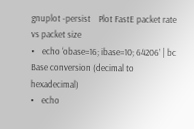gnuplot -persist    Plot FastE packet rate vs packet size
•    echo ‘obase=16; ibase=10; 64206’ | bc    Base conversion (decimal to hexadecimal)
•    echo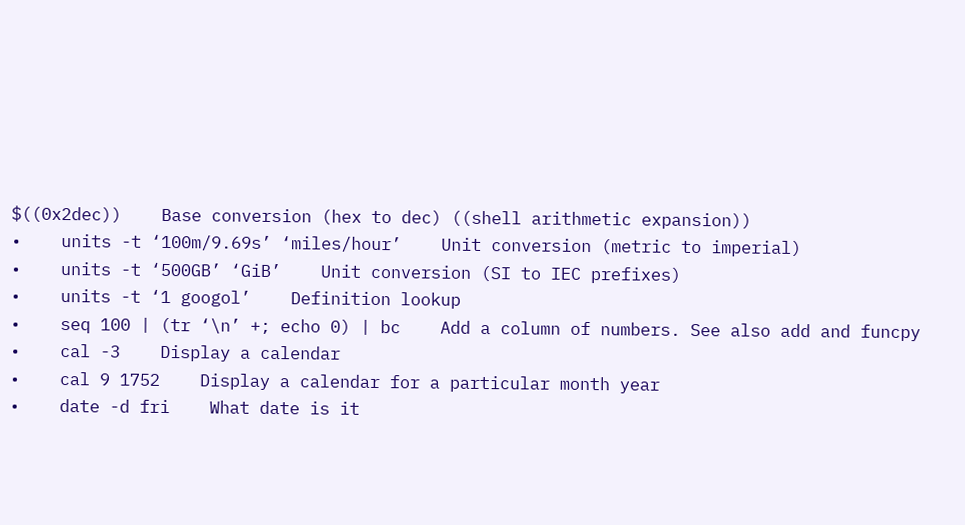$((0x2dec))    Base conversion (hex to dec) ((shell arithmetic expansion))
•    units -t ‘100m/9.69s’ ‘miles/hour’    Unit conversion (metric to imperial)
•    units -t ‘500GB’ ‘GiB’    Unit conversion (SI to IEC prefixes)
•    units -t ‘1 googol’    Definition lookup
•    seq 100 | (tr ‘\n’ +; echo 0) | bc    Add a column of numbers. See also add and funcpy
•    cal -3    Display a calendar
•    cal 9 1752    Display a calendar for a particular month year
•    date -d fri    What date is it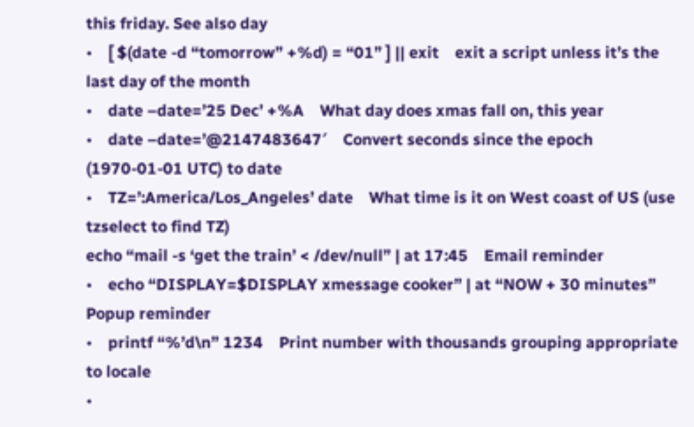this friday. See also day
•    [ $(date -d “tomorrow” +%d) = “01” ] || exit    exit a script unless it’s the last day of the month
•    date –date=’25 Dec’ +%A    What day does xmas fall on, this year
•    date –date=’@2147483647′    Convert seconds since the epoch (1970-01-01 UTC) to date
•    TZ=’:America/Los_Angeles’ date    What time is it on West coast of US (use tzselect to find TZ)
echo “mail -s ‘get the train’ < /dev/null” | at 17:45    Email reminder
•    echo “DISPLAY=$DISPLAY xmessage cooker” | at “NOW + 30 minutes”    Popup reminder
•    printf “%’d\n” 1234    Print number with thousands grouping appropriate to locale
•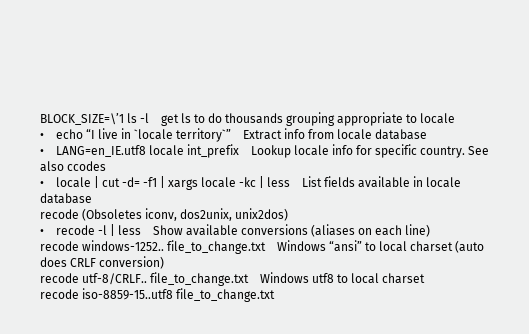BLOCK_SIZE=\’1 ls -l    get ls to do thousands grouping appropriate to locale
•    echo “I live in `locale territory`”    Extract info from locale database
•    LANG=en_IE.utf8 locale int_prefix    Lookup locale info for specific country. See also ccodes
•    locale | cut -d= -f1 | xargs locale -kc | less    List fields available in locale database
recode (Obsoletes iconv, dos2unix, unix2dos)
•    recode -l | less    Show available conversions (aliases on each line)
recode windows-1252.. file_to_change.txt    Windows “ansi” to local charset (auto does CRLF conversion)
recode utf-8/CRLF.. file_to_change.txt    Windows utf8 to local charset
recode iso-8859-15..utf8 file_to_change.txt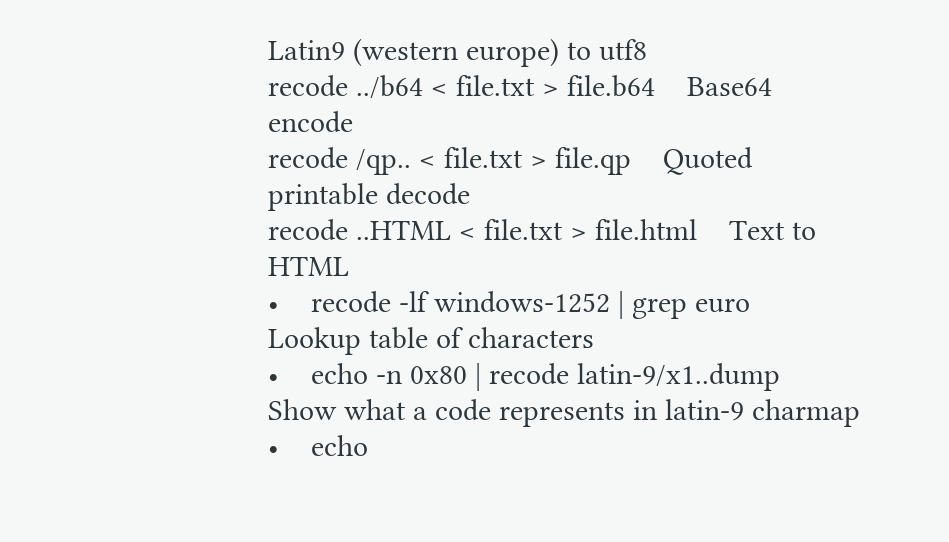Latin9 (western europe) to utf8
recode ../b64 < file.txt > file.b64    Base64 encode
recode /qp.. < file.txt > file.qp    Quoted printable decode
recode ..HTML < file.txt > file.html    Text to HTML
•    recode -lf windows-1252 | grep euro    Lookup table of characters
•    echo -n 0x80 | recode latin-9/x1..dump    Show what a code represents in latin-9 charmap
•    echo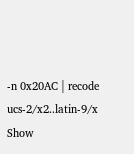-n 0x20AC | recode ucs-2/x2..latin-9/x    Show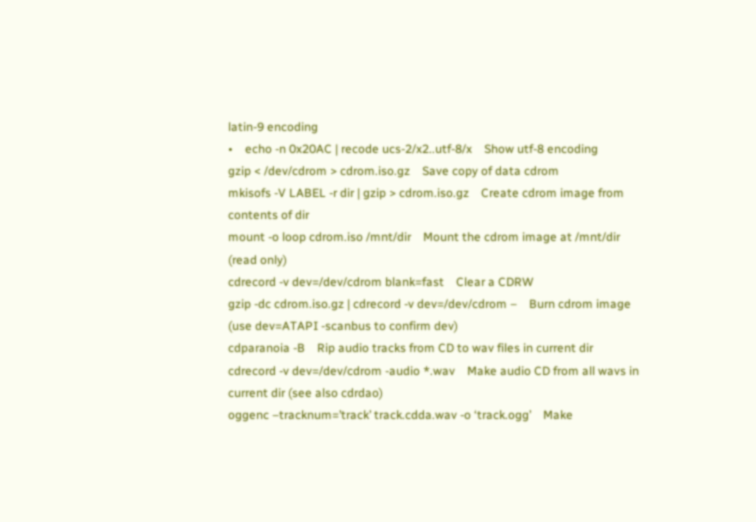latin-9 encoding
•    echo -n 0x20AC | recode ucs-2/x2..utf-8/x    Show utf-8 encoding
gzip < /dev/cdrom > cdrom.iso.gz    Save copy of data cdrom
mkisofs -V LABEL -r dir | gzip > cdrom.iso.gz    Create cdrom image from contents of dir
mount -o loop cdrom.iso /mnt/dir    Mount the cdrom image at /mnt/dir (read only)
cdrecord -v dev=/dev/cdrom blank=fast    Clear a CDRW
gzip -dc cdrom.iso.gz | cdrecord -v dev=/dev/cdrom –    Burn cdrom image (use dev=ATAPI -scanbus to confirm dev)
cdparanoia -B    Rip audio tracks from CD to wav files in current dir
cdrecord -v dev=/dev/cdrom -audio *.wav    Make audio CD from all wavs in current dir (see also cdrdao)
oggenc –tracknum=’track’ track.cdda.wav -o ‘track.ogg’    Make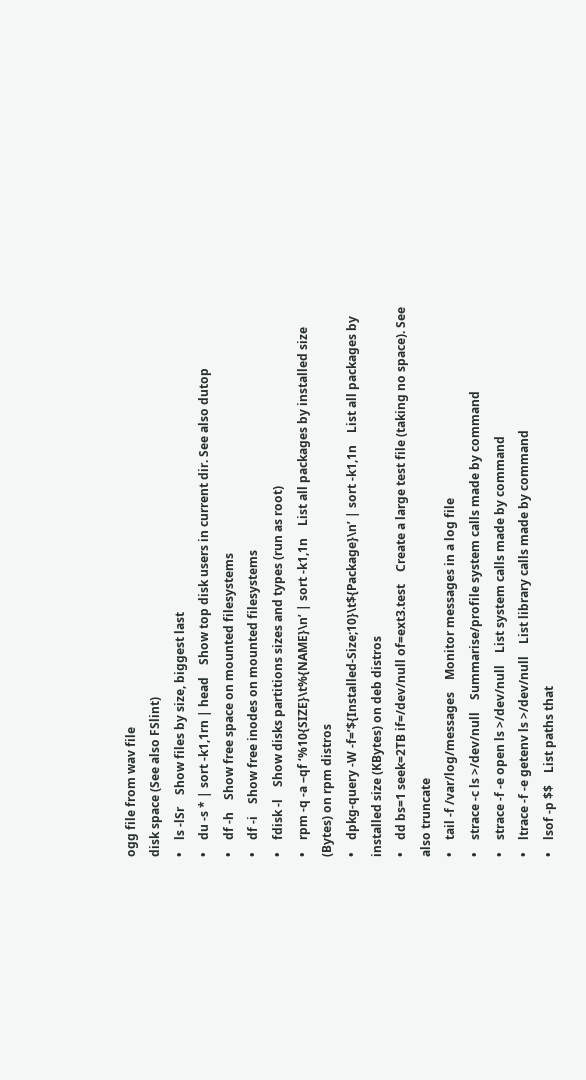ogg file from wav file
disk space (See also FSlint)
•    ls -lSr    Show files by size, biggest last
•    du -s * | sort -k1,1rn | head    Show top disk users in current dir. See also dutop
•    df -h    Show free space on mounted filesystems
•    df -i    Show free inodes on mounted filesystems
•    fdisk -l    Show disks partitions sizes and types (run as root)
•    rpm -q -a –qf ‘%10{SIZE}\t%{NAME}\n’ | sort -k1,1n    List all packages by installed size (Bytes) on rpm distros
•    dpkg-query -W -f=’${Installed-Size;10}\t${Package}\n’ | sort -k1,1n    List all packages by installed size (KBytes) on deb distros
•    dd bs=1 seek=2TB if=/dev/null of=ext3.test    Create a large test file (taking no space). See also truncate
•    tail -f /var/log/messages    Monitor messages in a log file
•    strace -c ls >/dev/null    Summarise/profile system calls made by command
•    strace -f -e open ls >/dev/null    List system calls made by command
•    ltrace -f -e getenv ls >/dev/null    List library calls made by command
•    lsof -p $$    List paths that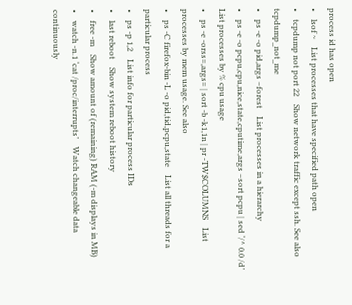process id has open
•    lsof ~    List processes that have specified path open
•    tcpdump not port 22    Show network traffic except ssh. See also tcpdump_not_me
•    ps -e -o pid,args –forest    List processes in a hierarchy
•    ps -e -o pcpu,cpu,nice,state,cputime,args –sort pcpu | sed ‘/^ 0.0 /d’    List processes by % cpu usage
•    ps -e -orss=,args= | sort -b -k1,1n | pr -TW$COLUMNS    List processes by mem usage. See also
•    ps -C firefox-bin -L -o pid,tid,pcpu,state    List all threads for a particular process
•    ps -p 1,2    List info for particular process IDs
•    last reboot    Show system reboot history
•    free -m    Show amount of (remaining) RAM (-m displays in MB)
•    watch -n.1 ‘cat /proc/interrupts’    Watch changeable data continuously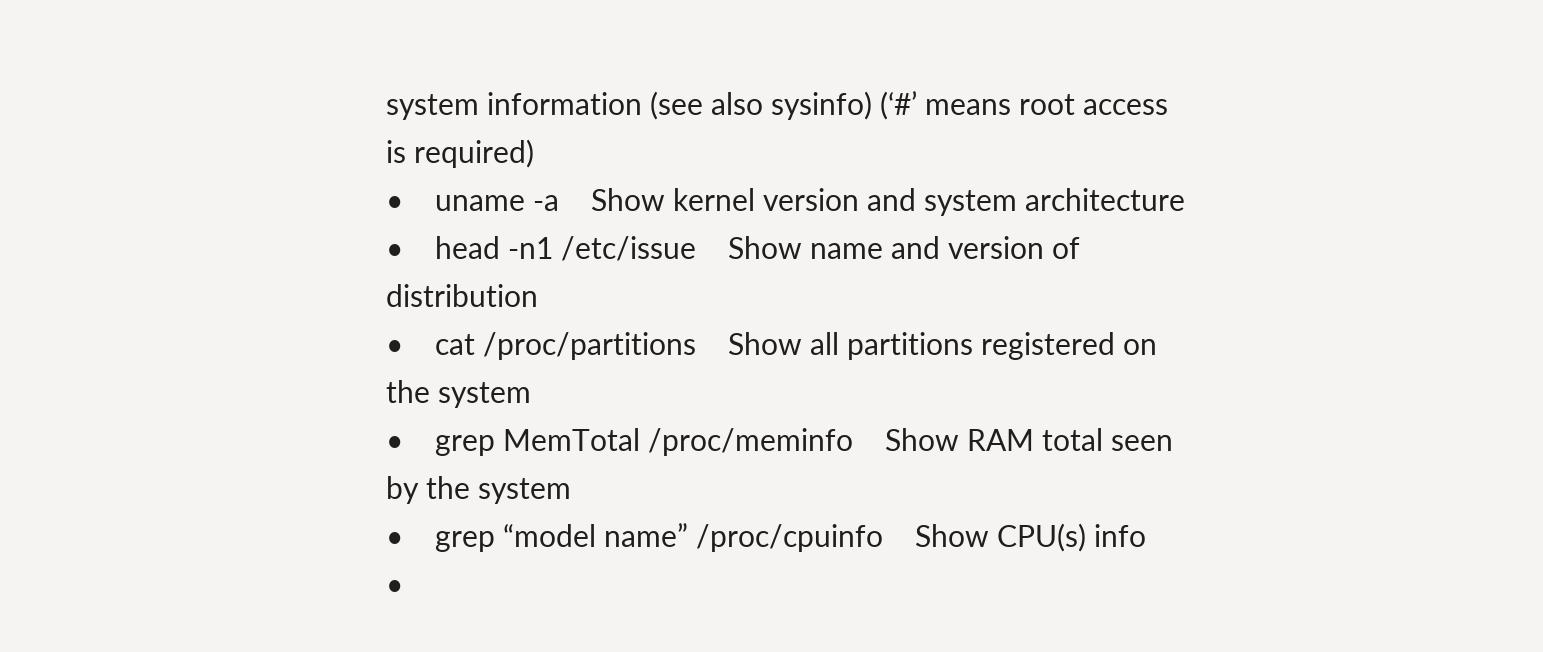system information (see also sysinfo) (‘#’ means root access is required)
•    uname -a    Show kernel version and system architecture
•    head -n1 /etc/issue    Show name and version of distribution
•    cat /proc/partitions    Show all partitions registered on the system
•    grep MemTotal /proc/meminfo    Show RAM total seen by the system
•    grep “model name” /proc/cpuinfo    Show CPU(s) info
•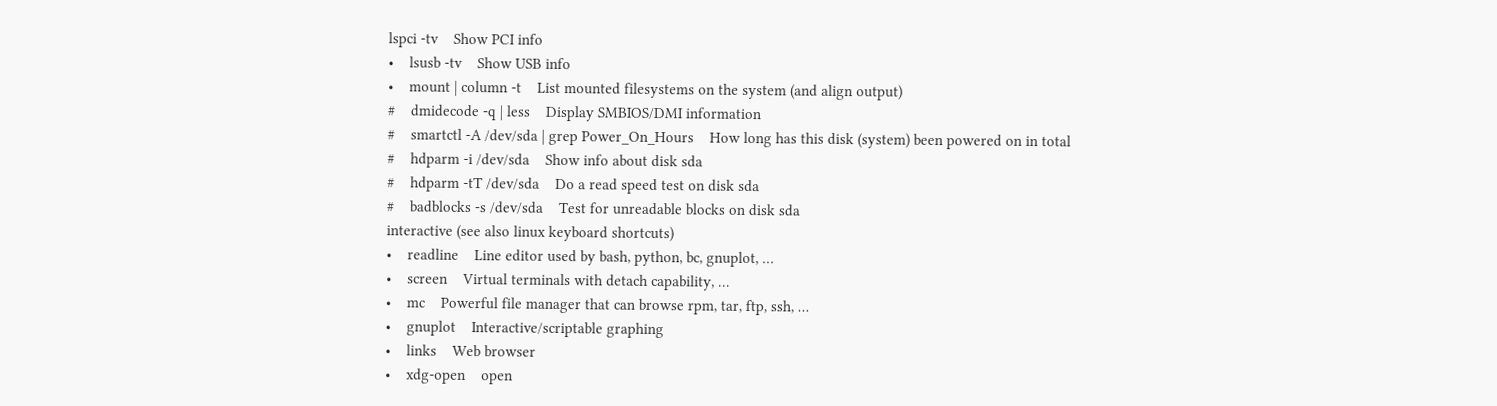lspci -tv    Show PCI info
•    lsusb -tv    Show USB info
•    mount | column -t    List mounted filesystems on the system (and align output)
#    dmidecode -q | less    Display SMBIOS/DMI information
#    smartctl -A /dev/sda | grep Power_On_Hours    How long has this disk (system) been powered on in total
#    hdparm -i /dev/sda    Show info about disk sda
#    hdparm -tT /dev/sda    Do a read speed test on disk sda
#    badblocks -s /dev/sda    Test for unreadable blocks on disk sda
interactive (see also linux keyboard shortcuts)
•    readline    Line editor used by bash, python, bc, gnuplot, …
•    screen    Virtual terminals with detach capability, …
•    mc    Powerful file manager that can browse rpm, tar, ftp, ssh, …
•    gnuplot    Interactive/scriptable graphing
•    links    Web browser
•    xdg-open    open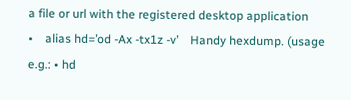a file or url with the registered desktop application
•    alias hd=’od -Ax -tx1z -v’    Handy hexdump. (usage e.g.: • hd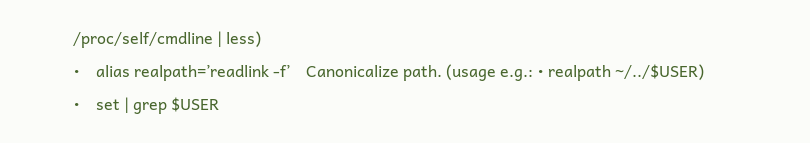/proc/self/cmdline | less)
•    alias realpath=’readlink -f’    Canonicalize path. (usage e.g.: • realpath ~/../$USER)
•    set | grep $USER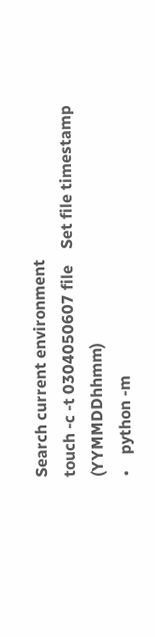Search current environment
touch -c -t 0304050607 file    Set file timestamp (YYMMDDhhmm)
•    python -m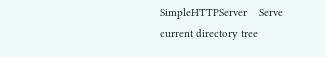SimpleHTTPServer    Serve current directory tree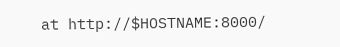at http://$HOSTNAME:8000/